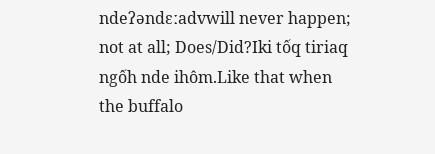ndeʔəndɛːadvwill never happen; not at all; Does/Did?Iki tốq tiriaq ngốh nde ihôm.Like that when the buffalo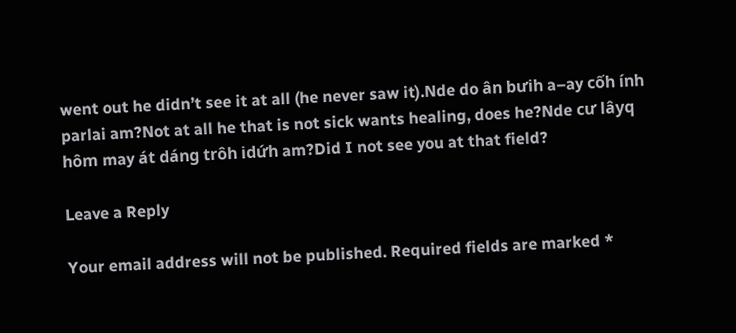went out he didn’t see it at all (he never saw it).Nde do ân bưih a–ay cốh ính parlai am?Not at all he that is not sick wants healing, does he?Nde cư lâyq hôm may át dáng trôh idứh am?Did I not see you at that field?

Leave a Reply

Your email address will not be published. Required fields are marked *